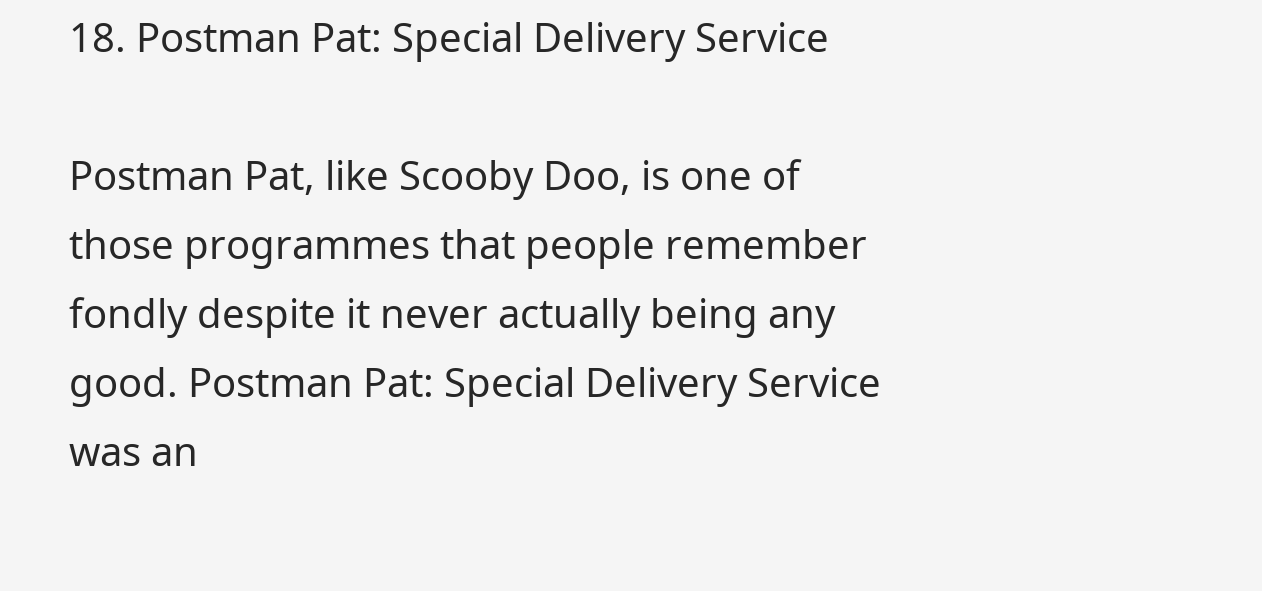18. Postman Pat: Special Delivery Service

Postman Pat, like Scooby Doo, is one of those programmes that people remember fondly despite it never actually being any good. Postman Pat: Special Delivery Service was an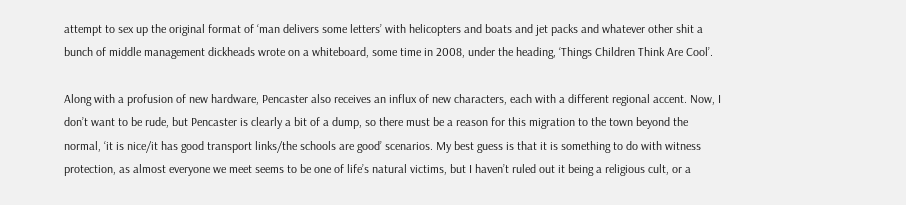attempt to sex up the original format of ‘man delivers some letters’ with helicopters and boats and jet packs and whatever other shit a bunch of middle management dickheads wrote on a whiteboard, some time in 2008, under the heading, ‘Things Children Think Are Cool’.

Along with a profusion of new hardware, Pencaster also receives an influx of new characters, each with a different regional accent. Now, I don’t want to be rude, but Pencaster is clearly a bit of a dump, so there must be a reason for this migration to the town beyond the normal, ‘it is nice/it has good transport links/the schools are good’ scenarios. My best guess is that it is something to do with witness protection, as almost everyone we meet seems to be one of life’s natural victims, but I haven’t ruled out it being a religious cult, or a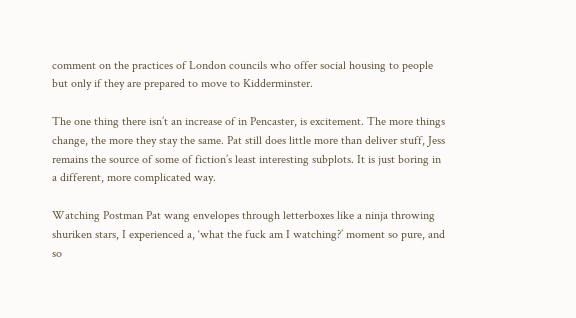comment on the practices of London councils who offer social housing to people but only if they are prepared to move to Kidderminster.

The one thing there isn’t an increase of in Pencaster, is excitement. The more things change, the more they stay the same. Pat still does little more than deliver stuff, Jess remains the source of some of fiction’s least interesting subplots. It is just boring in a different, more complicated way.

Watching Postman Pat wang envelopes through letterboxes like a ninja throwing shuriken stars, I experienced a, ‘what the fuck am I watching?’ moment so pure, and so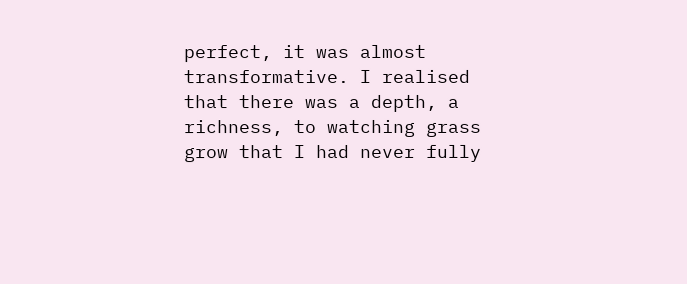perfect, it was almost transformative. I realised that there was a depth, a richness, to watching grass grow that I had never fully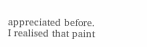appreciated before. I realised that paint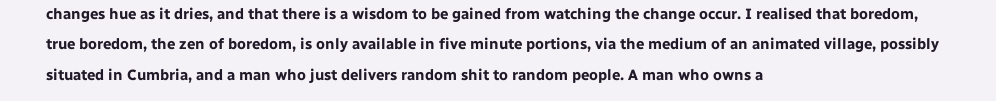changes hue as it dries, and that there is a wisdom to be gained from watching the change occur. I realised that boredom, true boredom, the zen of boredom, is only available in five minute portions, via the medium of an animated village, possibly situated in Cumbria, and a man who just delivers random shit to random people. A man who owns a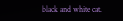black and white cat.